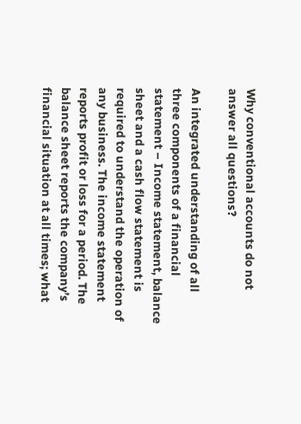Why conventional accounts do not answer all questions?

An integrated understanding of all three components of a financial statement – Income statement, balance sheet and a cash flow statement is required to understand the operation of any business. The income statement reports profit or loss for a period. The balance sheet reports the company’s financial situation at all times; what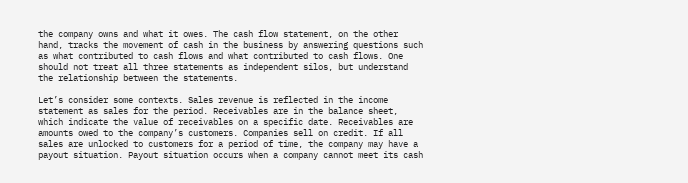the company owns and what it owes. The cash flow statement, on the other hand, tracks the movement of cash in the business by answering questions such as what contributed to cash flows and what contributed to cash flows. One should not treat all three statements as independent silos, but understand the relationship between the statements.

Let’s consider some contexts. Sales revenue is reflected in the income statement as sales for the period. Receivables are in the balance sheet, which indicate the value of receivables on a specific date. Receivables are amounts owed to the company’s customers. Companies sell on credit. If all sales are unlocked to customers for a period of time, the company may have a payout situation. Payout situation occurs when a company cannot meet its cash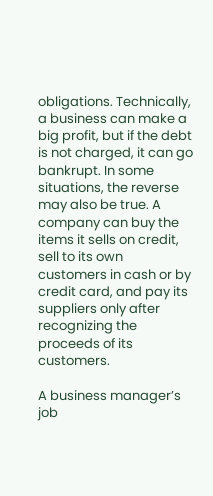obligations. Technically, a business can make a big profit, but if the debt is not charged, it can go bankrupt. In some situations, the reverse may also be true. A company can buy the items it sells on credit, sell to its own customers in cash or by credit card, and pay its suppliers only after recognizing the proceeds of its customers.

A business manager’s job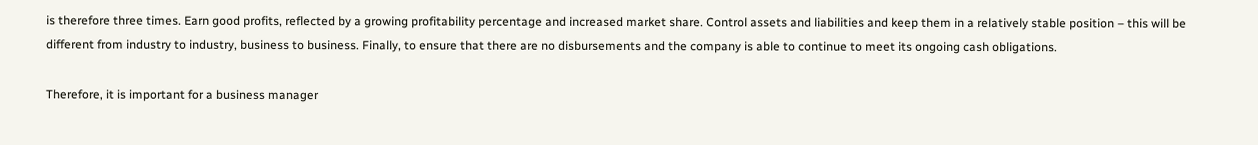is therefore three times. Earn good profits, reflected by a growing profitability percentage and increased market share. Control assets and liabilities and keep them in a relatively stable position – this will be different from industry to industry, business to business. Finally, to ensure that there are no disbursements and the company is able to continue to meet its ongoing cash obligations.

Therefore, it is important for a business manager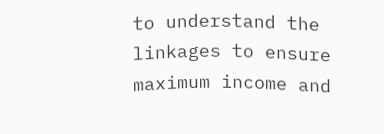to understand the linkages to ensure maximum income and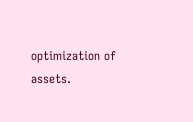optimization of assets.